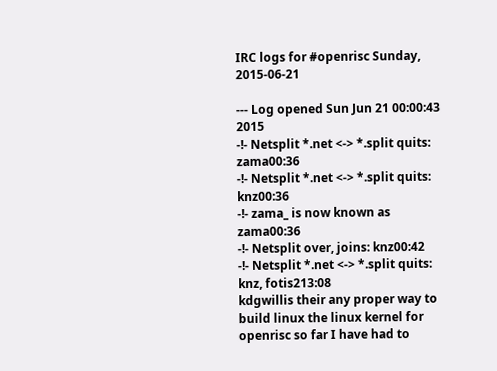IRC logs for #openrisc Sunday, 2015-06-21

--- Log opened Sun Jun 21 00:00:43 2015
-!- Netsplit *.net <-> *.split quits: zama00:36
-!- Netsplit *.net <-> *.split quits: knz00:36
-!- zama_ is now known as zama00:36
-!- Netsplit over, joins: knz00:42
-!- Netsplit *.net <-> *.split quits: knz, fotis213:08
kdgwillis their any proper way to build linux the linux kernel for openrisc so far I have had to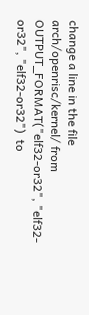change a line in the file arch/openrisc/kernel/ from OUTPUT_FORMAT("elf32-or32", "elf32-or32", "elf32-or32")  to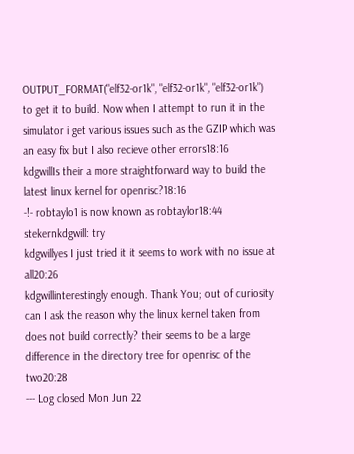OUTPUT_FORMAT("elf32-or1k", "elf32-or1k", "elf32-or1k") to get it to build. Now when I attempt to run it in the simulator i get various issues such as the GZIP which was an easy fix but I also recieve other errors18:16
kdgwillIs their a more straightforward way to build the latest linux kernel for openrisc?18:16
-!- robtaylo1 is now known as robtaylor18:44
stekernkdgwill: try
kdgwillyes I just tried it it seems to work with no issue at all20:26
kdgwillinterestingly enough. Thank You; out of curiosity can I ask the reason why the linux kernel taken from does not build correctly? their seems to be a large difference in the directory tree for openrisc of the two20:28
--- Log closed Mon Jun 22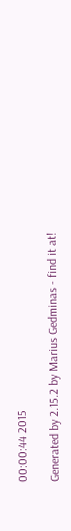00:00:44 2015

Generated by 2.15.2 by Marius Gedminas - find it at!